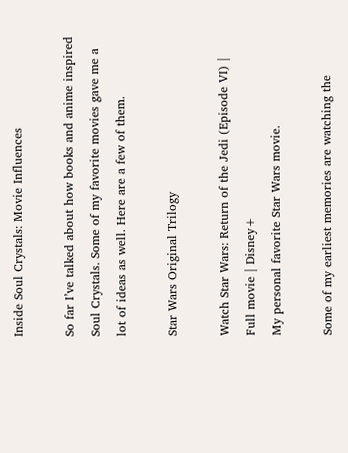Inside Soul Crystals: Movie Influences

So far I’ve talked about how books and anime inspired Soul Crystals. Some of my favorite movies gave me a lot of ideas as well. Here are a few of them.

Star Wars Original Trilogy

Watch Star Wars: Return of the Jedi (Episode VI) | Full movie | Disney+
My personal favorite Star Wars movie.

Some of my earliest memories are watching the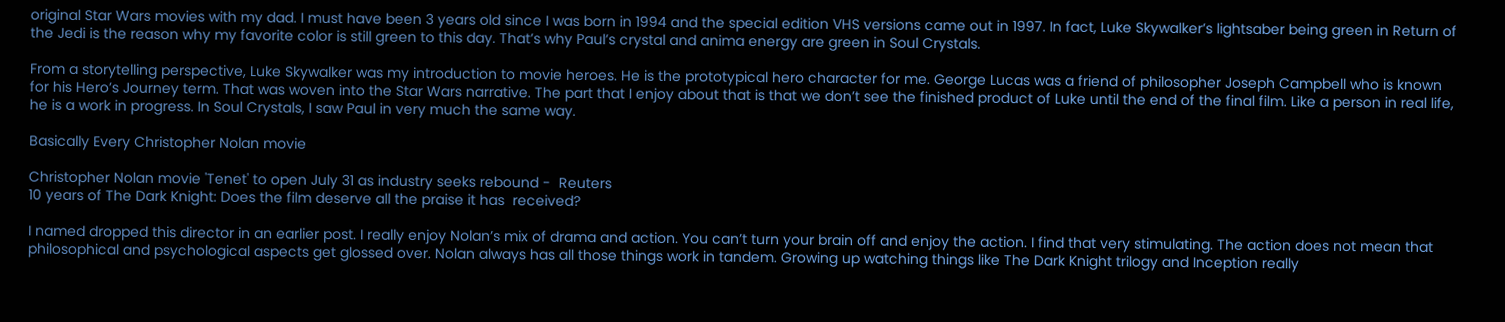original Star Wars movies with my dad. I must have been 3 years old since I was born in 1994 and the special edition VHS versions came out in 1997. In fact, Luke Skywalker’s lightsaber being green in Return of the Jedi is the reason why my favorite color is still green to this day. That’s why Paul’s crystal and anima energy are green in Soul Crystals.

From a storytelling perspective, Luke Skywalker was my introduction to movie heroes. He is the prototypical hero character for me. George Lucas was a friend of philosopher Joseph Campbell who is known for his Hero’s Journey term. That was woven into the Star Wars narrative. The part that I enjoy about that is that we don’t see the finished product of Luke until the end of the final film. Like a person in real life, he is a work in progress. In Soul Crystals, I saw Paul in very much the same way.

Basically Every Christopher Nolan movie

Christopher Nolan movie 'Tenet' to open July 31 as industry seeks rebound -  Reuters
10 years of The Dark Knight: Does the film deserve all the praise it has  received?

I named dropped this director in an earlier post. I really enjoy Nolan’s mix of drama and action. You can’t turn your brain off and enjoy the action. I find that very stimulating. The action does not mean that philosophical and psychological aspects get glossed over. Nolan always has all those things work in tandem. Growing up watching things like The Dark Knight trilogy and Inception really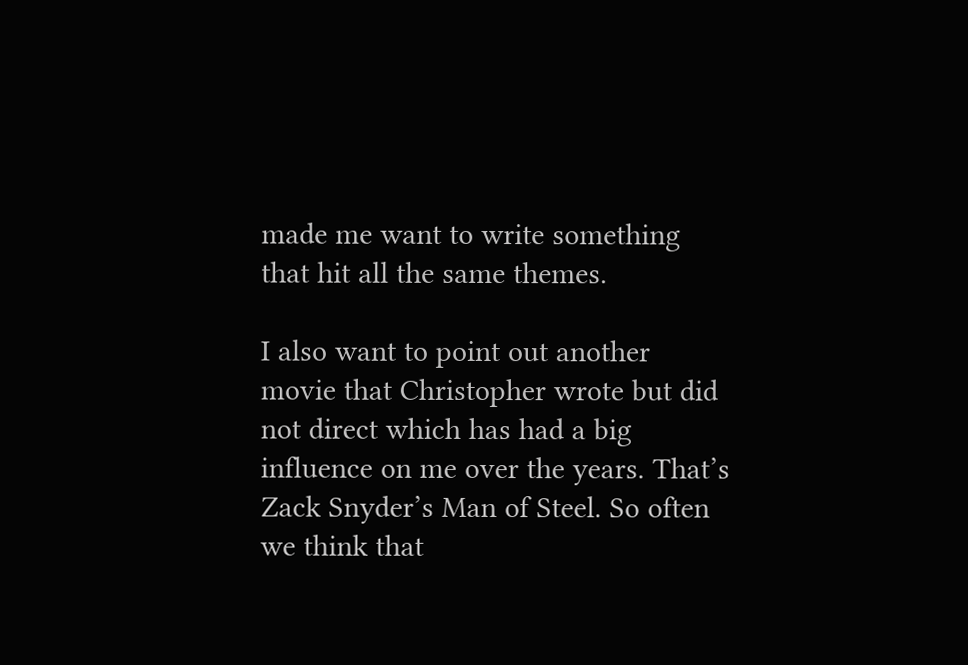made me want to write something that hit all the same themes.

I also want to point out another movie that Christopher wrote but did not direct which has had a big influence on me over the years. That’s Zack Snyder’s Man of Steel. So often we think that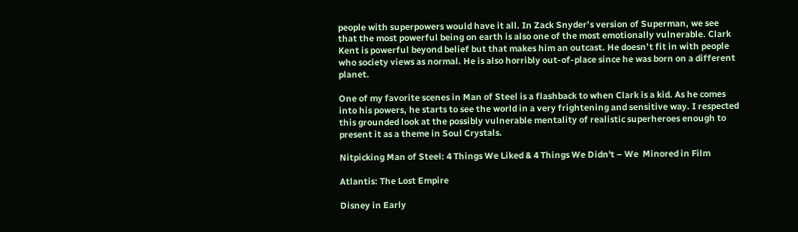people with superpowers would have it all. In Zack Snyder’s version of Superman, we see that the most powerful being on earth is also one of the most emotionally vulnerable. Clark Kent is powerful beyond belief but that makes him an outcast. He doesn’t fit in with people who society views as normal. He is also horribly out-of-place since he was born on a different planet.

One of my favorite scenes in Man of Steel is a flashback to when Clark is a kid. As he comes into his powers, he starts to see the world in a very frightening and sensitive way. I respected this grounded look at the possibly vulnerable mentality of realistic superheroes enough to present it as a theme in Soul Crystals.

Nitpicking Man of Steel: 4 Things We Liked & 4 Things We Didn't – We  Minored in Film

Atlantis: The Lost Empire

Disney in Early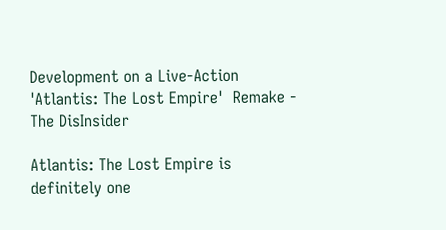Development on a Live-Action 'Atlantis: The Lost Empire'  Remake - The DisInsider

Atlantis: The Lost Empire is definitely one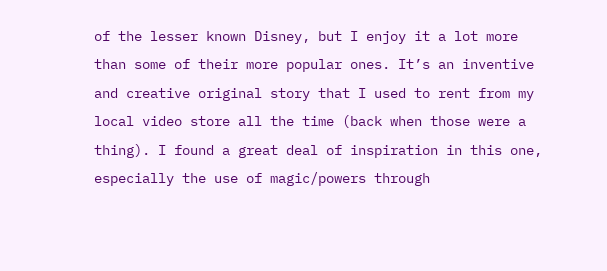of the lesser known Disney, but I enjoy it a lot more than some of their more popular ones. It’s an inventive and creative original story that I used to rent from my local video store all the time (back when those were a thing). I found a great deal of inspiration in this one, especially the use of magic/powers through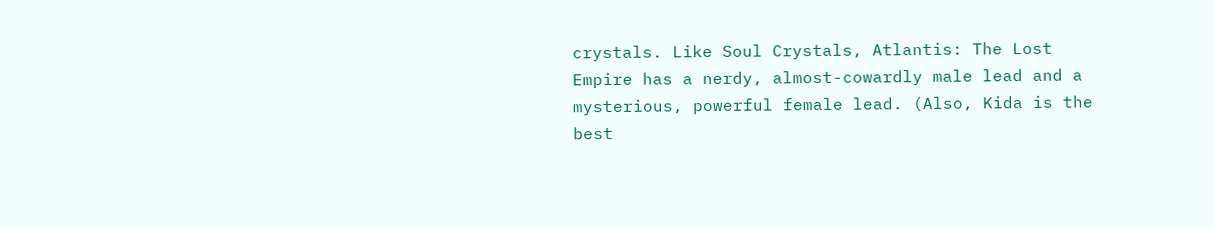crystals. Like Soul Crystals, Atlantis: The Lost Empire has a nerdy, almost-cowardly male lead and a mysterious, powerful female lead. (Also, Kida is the best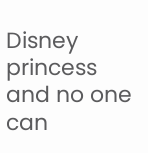Disney princess and no one can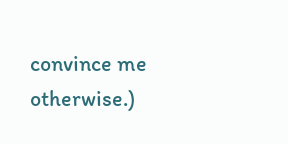convince me otherwise.)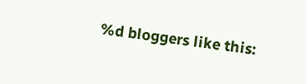%d bloggers like this: